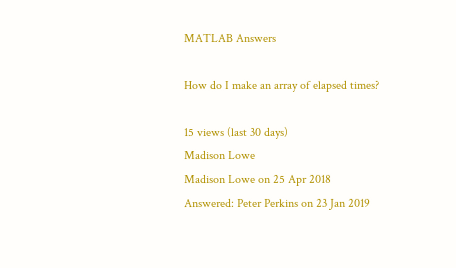MATLAB Answers

How do I make an array of elapsed times?

15 views (last 30 days)
Madison Lowe
Madison Lowe on 25 Apr 2018
Answered: Peter Perkins on 23 Jan 2019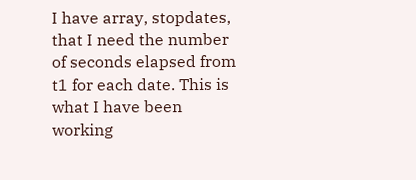I have array, stopdates, that I need the number of seconds elapsed from t1 for each date. This is what I have been working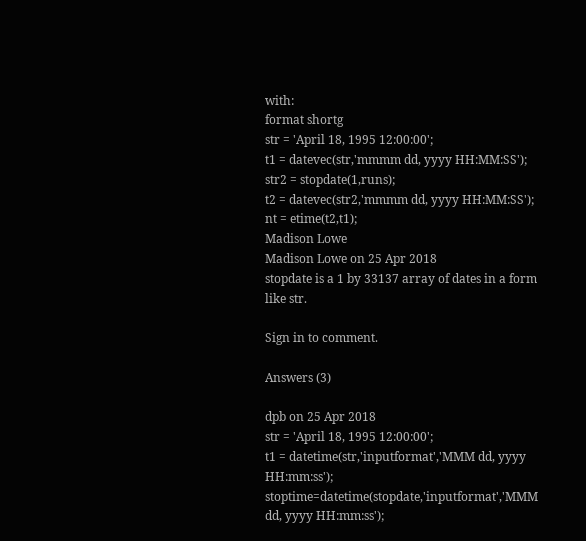with:
format shortg
str = 'April 18, 1995 12:00:00';
t1 = datevec(str,'mmmm dd, yyyy HH:MM:SS');
str2 = stopdate(1,runs);
t2 = datevec(str2,'mmmm dd, yyyy HH:MM:SS');
nt = etime(t2,t1);
Madison Lowe
Madison Lowe on 25 Apr 2018
stopdate is a 1 by 33137 array of dates in a form like str.

Sign in to comment.

Answers (3)

dpb on 25 Apr 2018
str = 'April 18, 1995 12:00:00';
t1 = datetime(str,'inputformat','MMM dd, yyyy HH:mm:ss');
stoptime=datetime(stopdate,'inputformat','MMM dd, yyyy HH:mm:ss');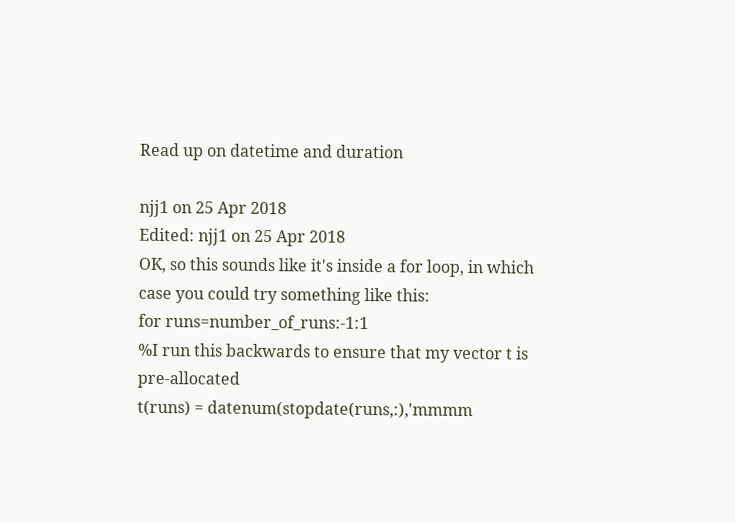Read up on datetime and duration

njj1 on 25 Apr 2018
Edited: njj1 on 25 Apr 2018
OK, so this sounds like it's inside a for loop, in which case you could try something like this:
for runs=number_of_runs:-1:1
%I run this backwards to ensure that my vector t is pre-allocated
t(runs) = datenum(stopdate(runs,:),'mmmm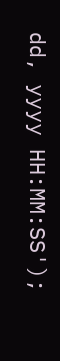dd, yyyy HH:MM:SS');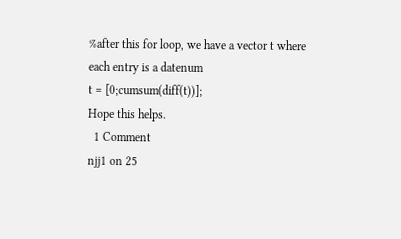%after this for loop, we have a vector t where each entry is a datenum
t = [0;cumsum(diff(t))];
Hope this helps.
  1 Comment
njj1 on 25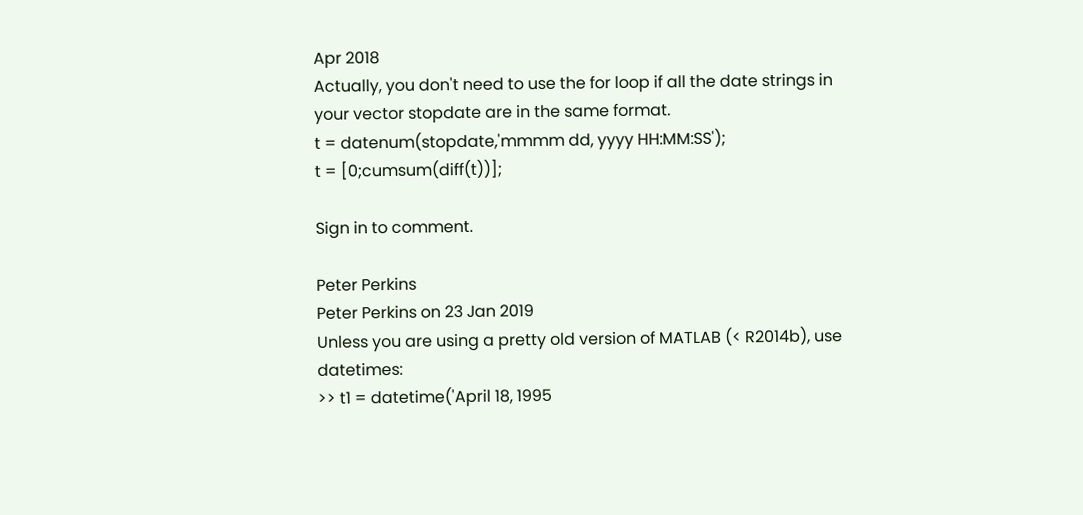Apr 2018
Actually, you don't need to use the for loop if all the date strings in your vector stopdate are in the same format.
t = datenum(stopdate,'mmmm dd, yyyy HH:MM:SS');
t = [0;cumsum(diff(t))];

Sign in to comment.

Peter Perkins
Peter Perkins on 23 Jan 2019
Unless you are using a pretty old version of MATLAB (< R2014b), use datetimes:
>> t1 = datetime('April 18, 1995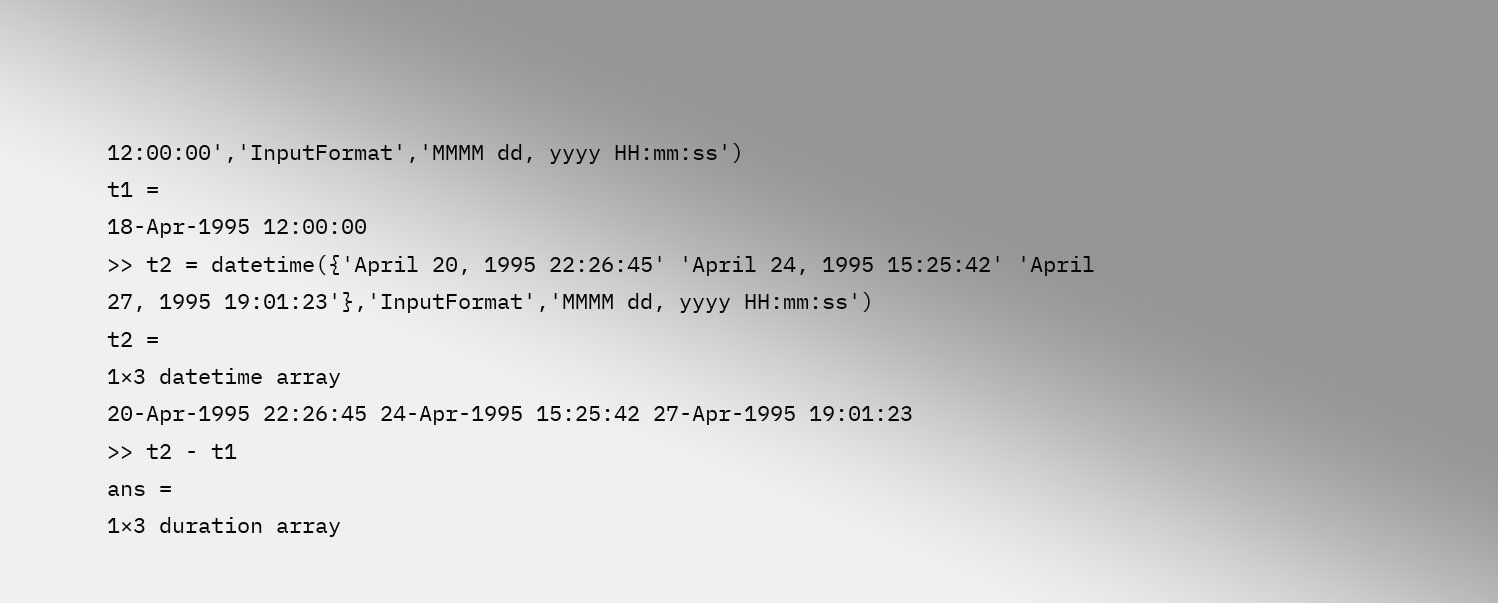12:00:00','InputFormat','MMMM dd, yyyy HH:mm:ss')
t1 =
18-Apr-1995 12:00:00
>> t2 = datetime({'April 20, 1995 22:26:45' 'April 24, 1995 15:25:42' 'April 27, 1995 19:01:23'},'InputFormat','MMMM dd, yyyy HH:mm:ss')
t2 =
1×3 datetime array
20-Apr-1995 22:26:45 24-Apr-1995 15:25:42 27-Apr-1995 19:01:23
>> t2 - t1
ans =
1×3 duration array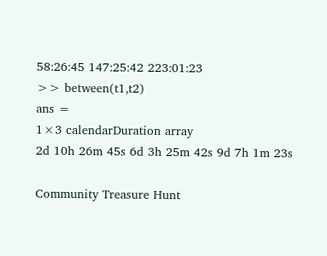58:26:45 147:25:42 223:01:23
>> between(t1,t2)
ans =
1×3 calendarDuration array
2d 10h 26m 45s 6d 3h 25m 42s 9d 7h 1m 23s

Community Treasure Hunt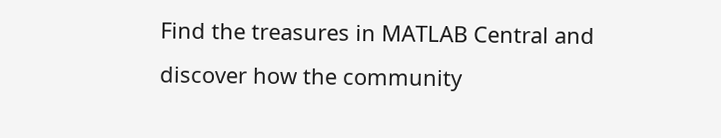Find the treasures in MATLAB Central and discover how the community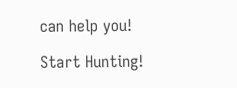can help you!

Start Hunting!